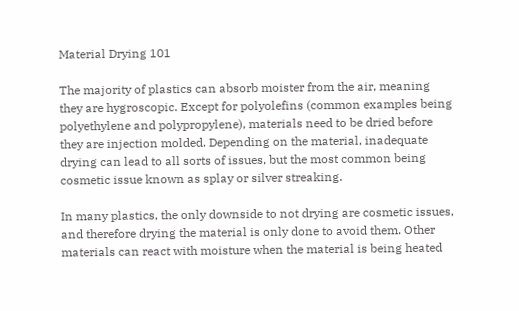Material Drying 101

The majority of plastics can absorb moister from the air, meaning they are hygroscopic. Except for polyolefins (common examples being polyethylene and polypropylene), materials need to be dried before they are injection molded. Depending on the material, inadequate drying can lead to all sorts of issues, but the most common being cosmetic issue known as splay or silver streaking.

In many plastics, the only downside to not drying are cosmetic issues, and therefore drying the material is only done to avoid them. Other materials can react with moisture when the material is being heated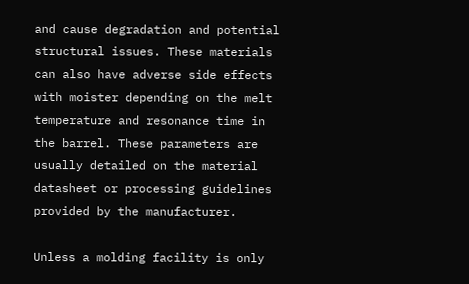and cause degradation and potential structural issues. These materials can also have adverse side effects with moister depending on the melt temperature and resonance time in the barrel. These parameters are usually detailed on the material datasheet or processing guidelines provided by the manufacturer.

Unless a molding facility is only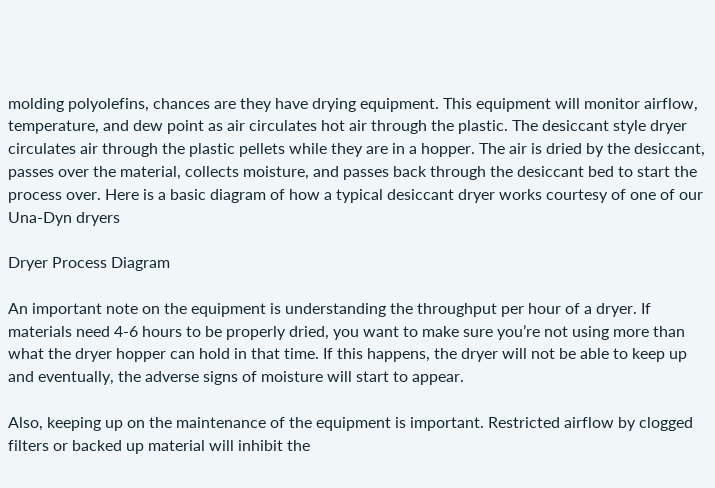molding polyolefins, chances are they have drying equipment. This equipment will monitor airflow, temperature, and dew point as air circulates hot air through the plastic. The desiccant style dryer circulates air through the plastic pellets while they are in a hopper. The air is dried by the desiccant, passes over the material, collects moisture, and passes back through the desiccant bed to start the process over. Here is a basic diagram of how a typical desiccant dryer works courtesy of one of our Una-Dyn dryers

Dryer Process Diagram

An important note on the equipment is understanding the throughput per hour of a dryer. If materials need 4-6 hours to be properly dried, you want to make sure you’re not using more than what the dryer hopper can hold in that time. If this happens, the dryer will not be able to keep up and eventually, the adverse signs of moisture will start to appear.

Also, keeping up on the maintenance of the equipment is important. Restricted airflow by clogged filters or backed up material will inhibit the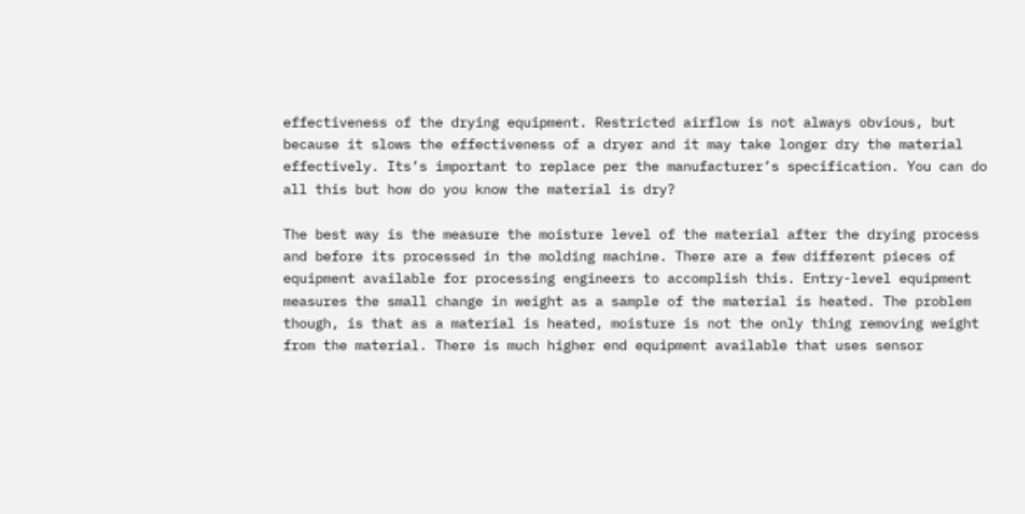effectiveness of the drying equipment. Restricted airflow is not always obvious, but because it slows the effectiveness of a dryer and it may take longer dry the material effectively. Its’s important to replace per the manufacturer’s specification. You can do all this but how do you know the material is dry?

The best way is the measure the moisture level of the material after the drying process and before its processed in the molding machine. There are a few different pieces of equipment available for processing engineers to accomplish this. Entry-level equipment measures the small change in weight as a sample of the material is heated. The problem though, is that as a material is heated, moisture is not the only thing removing weight from the material. There is much higher end equipment available that uses sensor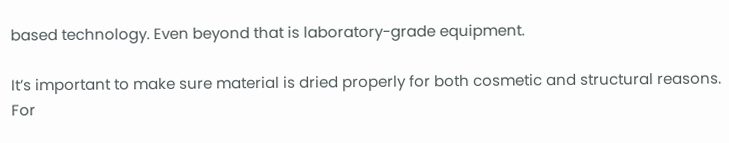based technology. Even beyond that is laboratory-grade equipment.

It’s important to make sure material is dried properly for both cosmetic and structural reasons. For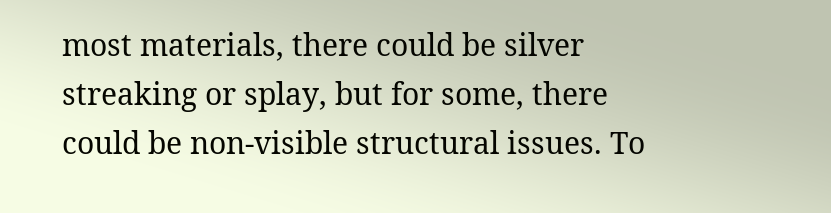most materials, there could be silver streaking or splay, but for some, there could be non-visible structural issues. To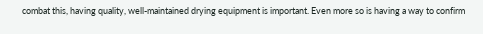combat this, having quality, well-maintained drying equipment is important. Even more so is having a way to confirm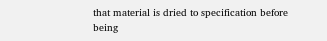that material is dried to specification before being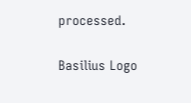processed.

Basilius Logo